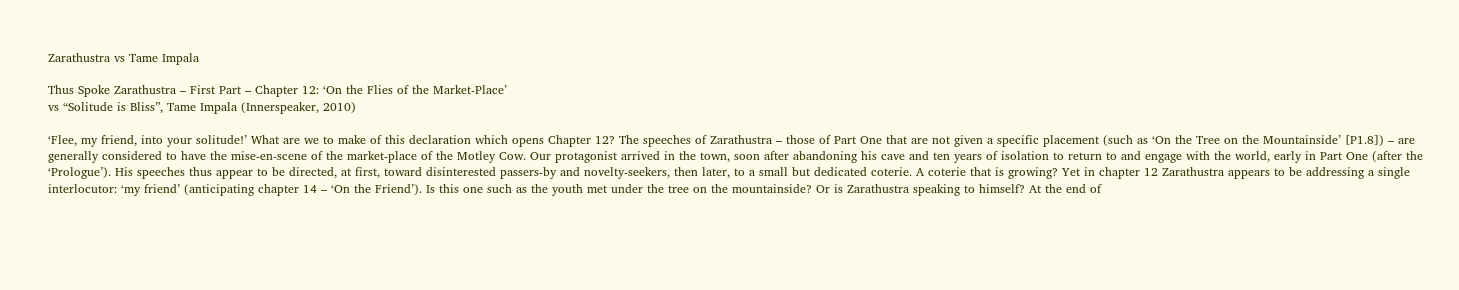Zarathustra vs Tame Impala

Thus Spoke Zarathustra – First Part – Chapter 12: ‘On the Flies of the Market-Place’
vs “Solitude is Bliss”, Tame Impala (Innerspeaker, 2010)

‘Flee, my friend, into your solitude!’ What are we to make of this declaration which opens Chapter 12? The speeches of Zarathustra – those of Part One that are not given a specific placement (such as ‘On the Tree on the Mountainside’ [P1.8]) – are generally considered to have the mise-en-scene of the market-place of the Motley Cow. Our protagonist arrived in the town, soon after abandoning his cave and ten years of isolation to return to and engage with the world, early in Part One (after the ‘Prologue’). His speeches thus appear to be directed, at first, toward disinterested passers-by and novelty-seekers, then later, to a small but dedicated coterie. A coterie that is growing? Yet in chapter 12 Zarathustra appears to be addressing a single interlocutor: ‘my friend’ (anticipating chapter 14 – ‘On the Friend’). Is this one such as the youth met under the tree on the mountainside? Or is Zarathustra speaking to himself? At the end of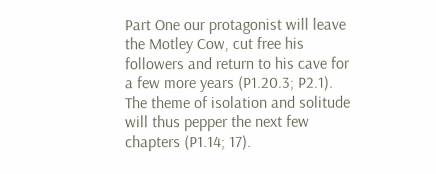Part One our protagonist will leave the Motley Cow, cut free his followers and return to his cave for a few more years (P1.20.3; P2.1). The theme of isolation and solitude will thus pepper the next few chapters (P1.14; 17).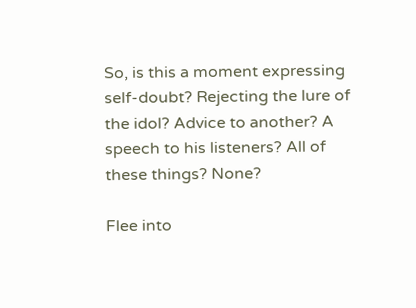So, is this a moment expressing self-doubt? Rejecting the lure of the idol? Advice to another? A speech to his listeners? All of these things? None?

Flee into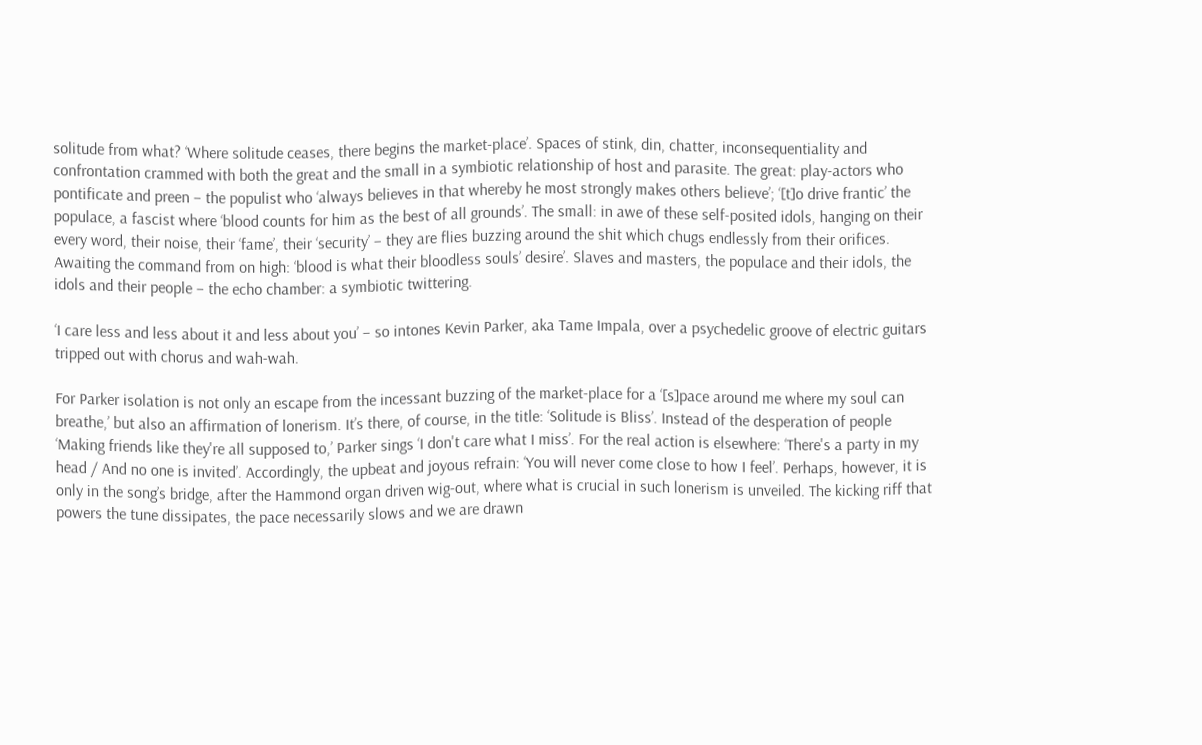solitude from what? ‘Where solitude ceases, there begins the market-place’. Spaces of stink, din, chatter, inconsequentiality and confrontation crammed with both the great and the small in a symbiotic relationship of host and parasite. The great: play-actors who pontificate and preen – the populist who ‘always believes in that whereby he most strongly makes others believe’; ‘[t]o drive frantic’ the populace, a fascist where ‘blood counts for him as the best of all grounds’. The small: in awe of these self-posited idols, hanging on their every word, their noise, their ‘fame’, their ‘security’ – they are flies buzzing around the shit which chugs endlessly from their orifices. Awaiting the command from on high: ‘blood is what their bloodless souls’ desire’. Slaves and masters, the populace and their idols, the idols and their people – the echo chamber: a symbiotic twittering.

‘I care less and less about it and less about you’ – so intones Kevin Parker, aka Tame Impala, over a psychedelic groove of electric guitars tripped out with chorus and wah-wah.

For Parker isolation is not only an escape from the incessant buzzing of the market-place for a ‘[s]pace around me where my soul can breathe,’ but also an affirmation of lonerism. It’s there, of course, in the title: ‘Solitude is Bliss’. Instead of the desperation of people ‘Making friends like they're all supposed to,’ Parker sings ‘I don't care what I miss’. For the real action is elsewhere: ‘There's a party in my head / And no one is invited’. Accordingly, the upbeat and joyous refrain: ‘You will never come close to how I feel’. Perhaps, however, it is only in the song’s bridge, after the Hammond organ driven wig-out, where what is crucial in such lonerism is unveiled. The kicking riff that powers the tune dissipates, the pace necessarily slows and we are drawn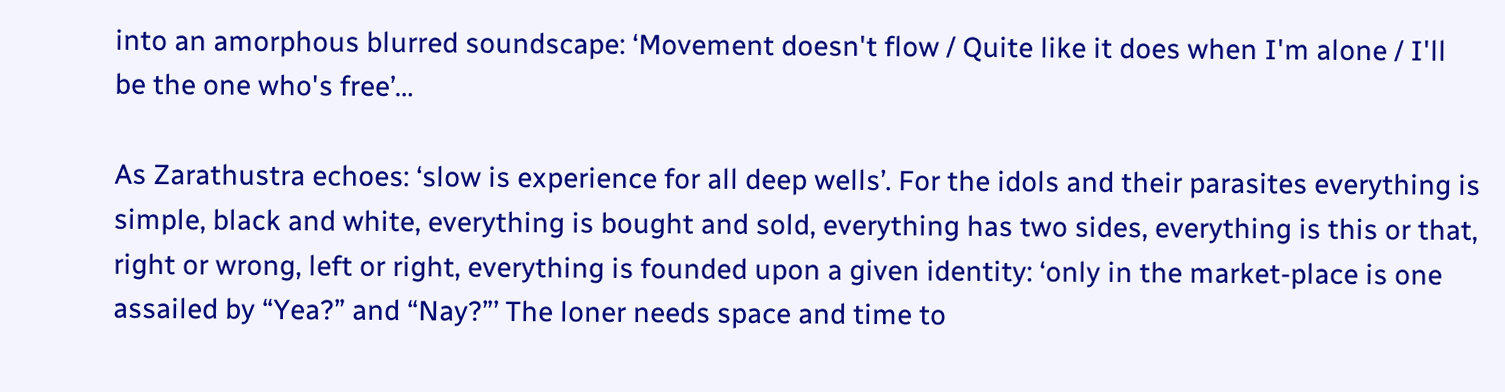into an amorphous blurred soundscape: ‘Movement doesn't flow / Quite like it does when I'm alone / I'll be the one who's free’…

As Zarathustra echoes: ‘slow is experience for all deep wells’. For the idols and their parasites everything is simple, black and white, everything is bought and sold, everything has two sides, everything is this or that, right or wrong, left or right, everything is founded upon a given identity: ‘only in the market-place is one assailed by “Yea?” and “Nay?”’ The loner needs space and time to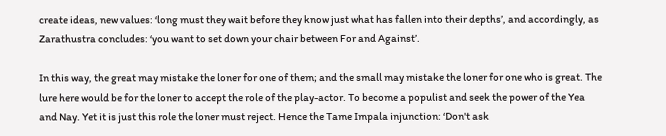create ideas, new values: ‘long must they wait before they know just what has fallen into their depths’, and accordingly, as Zarathustra concludes: ‘you want to set down your chair between For and Against’.

In this way, the great may mistake the loner for one of them; and the small may mistake the loner for one who is great. The lure here would be for the loner to accept the role of the play-actor. To become a populist and seek the power of the Yea and Nay. Yet it is just this role the loner must reject. Hence the Tame Impala injunction: ‘Don't ask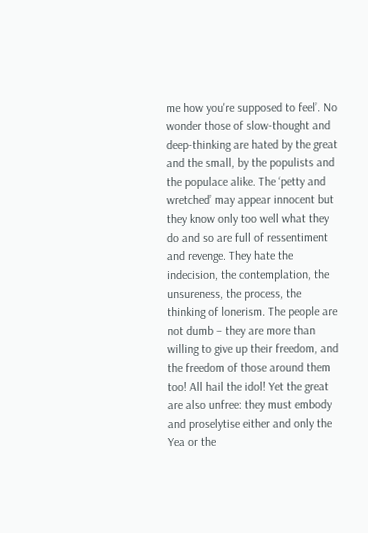me how you're supposed to feel’. No wonder those of slow-thought and deep-thinking are hated by the great and the small, by the populists and the populace alike. The ‘petty and wretched’ may appear innocent but they know only too well what they do and so are full of ressentiment and revenge. They hate the indecision, the contemplation, the unsureness, the process, the thinking of lonerism. The people are not dumb – they are more than willing to give up their freedom, and the freedom of those around them too! All hail the idol! Yet the great are also unfree: they must embody and proselytise either and only the Yea or the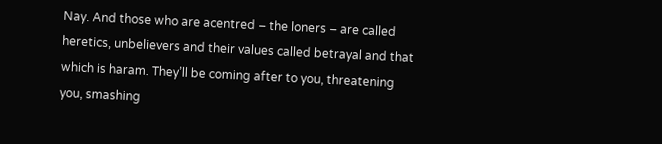Nay. And those who are acentred – the loners – are called heretics, unbelievers and their values called betrayal and that which is haram. They’ll be coming after to you, threatening you, smashing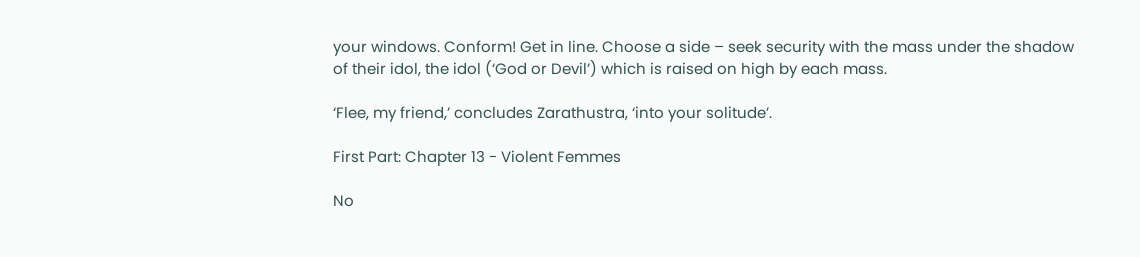your windows. Conform! Get in line. Choose a side – seek security with the mass under the shadow of their idol, the idol (‘God or Devil’) which is raised on high by each mass.

‘Flee, my friend,’ concludes Zarathustra, ‘into your solitude’.

First Part: Chapter 13 - Violent Femmes

No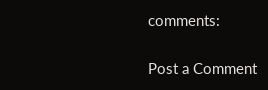comments:

Post a Comment